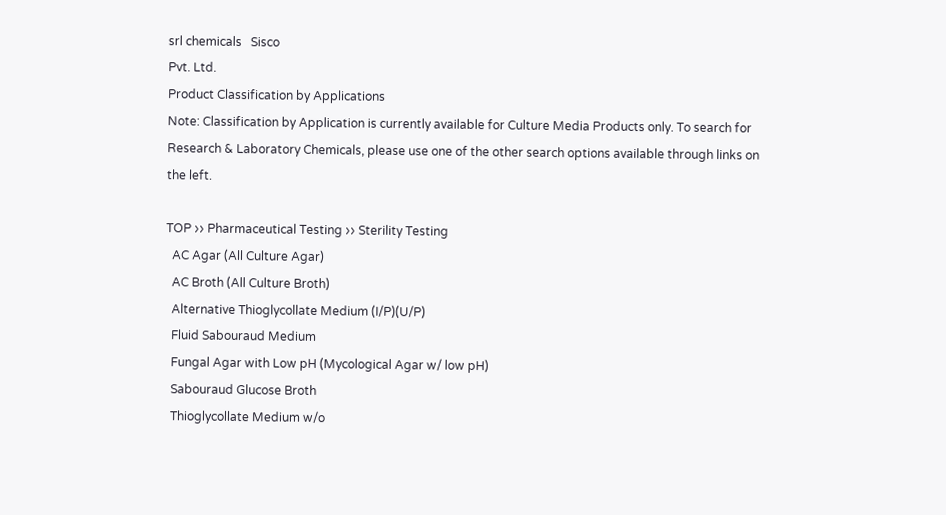srl chemicals   Sisco
Pvt. Ltd.
Product Classification by Applications
Note: Classification by Application is currently available for Culture Media Products only. To search for Research & Laboratory Chemicals, please use one of the other search options available through links on the left.

TOP ›› Pharmaceutical Testing ›› Sterility Testing
  AC Agar (All Culture Agar)
  AC Broth (All Culture Broth)
  Alternative Thioglycollate Medium (I/P)(U/P)
  Fluid Sabouraud Medium
  Fungal Agar with Low pH (Mycological Agar w/ low pH)
  Sabouraud Glucose Broth
  Thioglycollate Medium w/o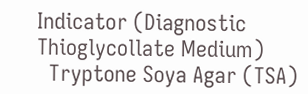Indicator (Diagnostic Thioglycollate Medium)
  Tryptone Soya Agar (TSA)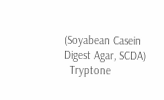(Soyabean Casein Digest Agar, SCDA)
  Tryptone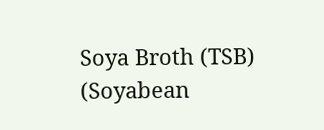Soya Broth (TSB) (Soyabean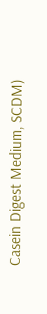Casein Digest Medium, SCDM)